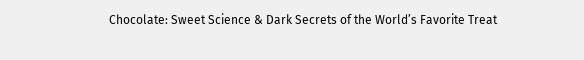Chocolate: Sweet Science & Dark Secrets of the World’s Favorite Treat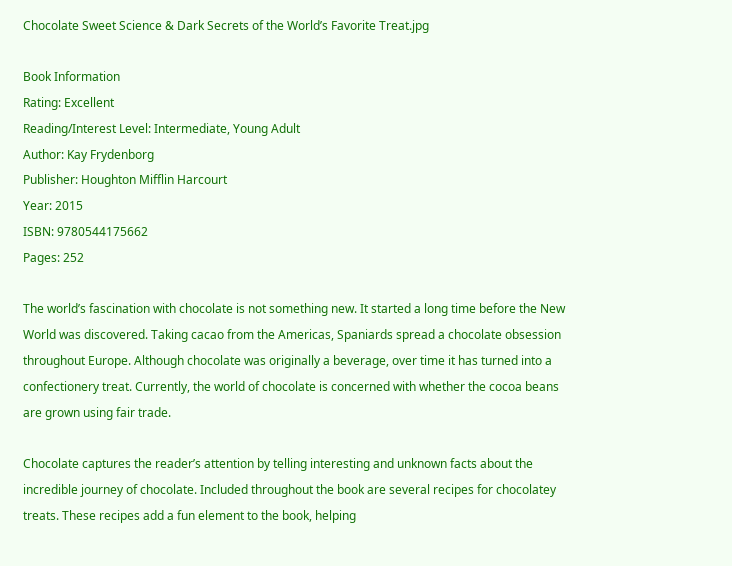Chocolate Sweet Science & Dark Secrets of the World’s Favorite Treat.jpg

Book Information
Rating: Excellent
Reading/Interest Level: Intermediate, Young Adult
Author: Kay Frydenborg
Publisher: Houghton Mifflin Harcourt
Year: 2015
ISBN: 9780544175662
Pages: 252

The world’s fascination with chocolate is not something new. It started a long time before the New World was discovered. Taking cacao from the Americas, Spaniards spread a chocolate obsession throughout Europe. Although chocolate was originally a beverage, over time it has turned into a confectionery treat. Currently, the world of chocolate is concerned with whether the cocoa beans are grown using fair trade.

Chocolate captures the reader’s attention by telling interesting and unknown facts about the incredible journey of chocolate. Included throughout the book are several recipes for chocolatey treats. These recipes add a fun element to the book, helping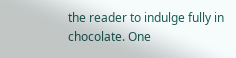the reader to indulge fully in chocolate. One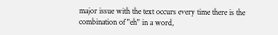major issue with the text occurs every time there is the combination of "eh" in a word,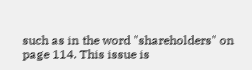such as in the word "shareholders" on page 114. This issue is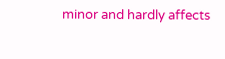minor and hardly affects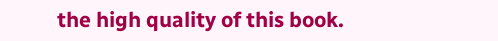the high quality of this book.